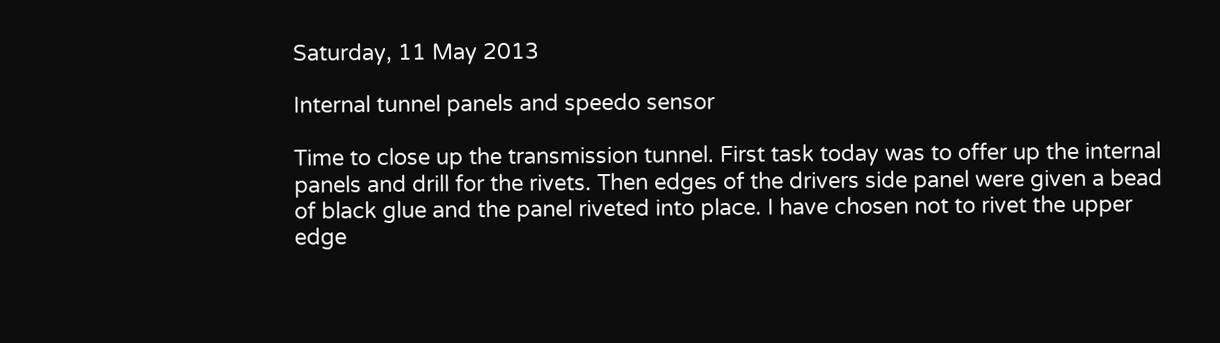Saturday, 11 May 2013

Internal tunnel panels and speedo sensor

Time to close up the transmission tunnel. First task today was to offer up the internal panels and drill for the rivets. Then edges of the drivers side panel were given a bead of black glue and the panel riveted into place. I have chosen not to rivet the upper edge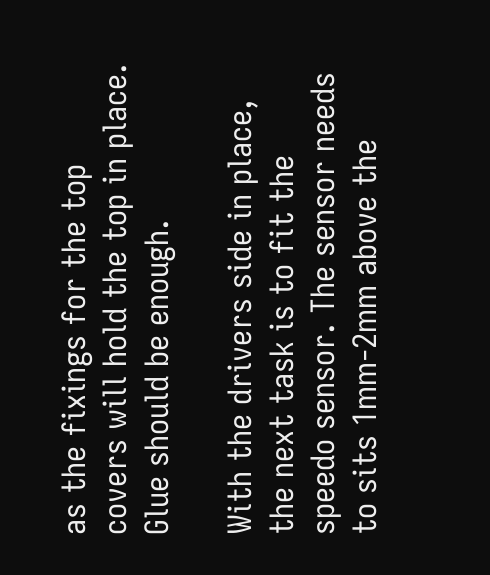as the fixings for the top covers will hold the top in place. Glue should be enough.

With the drivers side in place, the next task is to fit the speedo sensor. The sensor needs to sits 1mm-2mm above the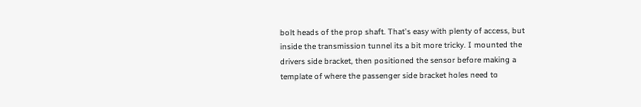bolt heads of the prop shaft. That's easy with plenty of access, but inside the transmission tunnel its a bit more tricky. I mounted the drivers side bracket, then positioned the sensor before making a template of where the passenger side bracket holes need to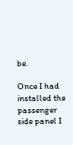be.

Once I had installed the passenger side panel I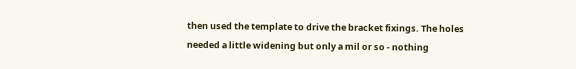then used the template to drive the bracket fixings. The holes needed a little widening but only a mil or so - nothing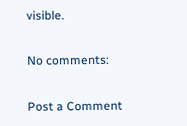visible.

No comments:

Post a Comment